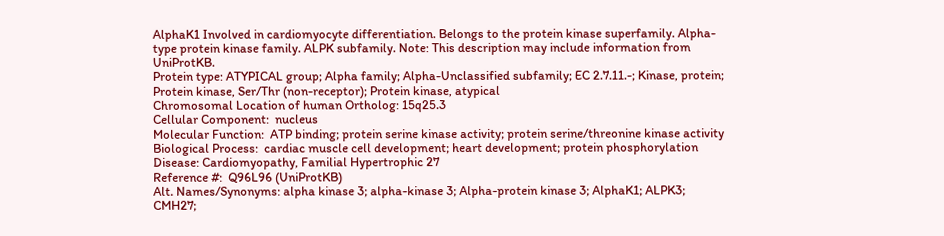AlphaK1 Involved in cardiomyocyte differentiation. Belongs to the protein kinase superfamily. Alpha-type protein kinase family. ALPK subfamily. Note: This description may include information from UniProtKB.
Protein type: ATYPICAL group; Alpha family; Alpha-Unclassified subfamily; EC 2.7.11.-; Kinase, protein; Protein kinase, Ser/Thr (non-receptor); Protein kinase, atypical
Chromosomal Location of human Ortholog: 15q25.3
Cellular Component:  nucleus
Molecular Function:  ATP binding; protein serine kinase activity; protein serine/threonine kinase activity
Biological Process:  cardiac muscle cell development; heart development; protein phosphorylation
Disease: Cardiomyopathy, Familial Hypertrophic 27
Reference #:  Q96L96 (UniProtKB)
Alt. Names/Synonyms: alpha kinase 3; alpha-kinase 3; Alpha-protein kinase 3; AlphaK1; ALPK3; CMH27;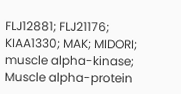FLJ12881; FLJ21176; KIAA1330; MAK; MIDORI; muscle alpha-kinase; Muscle alpha-protein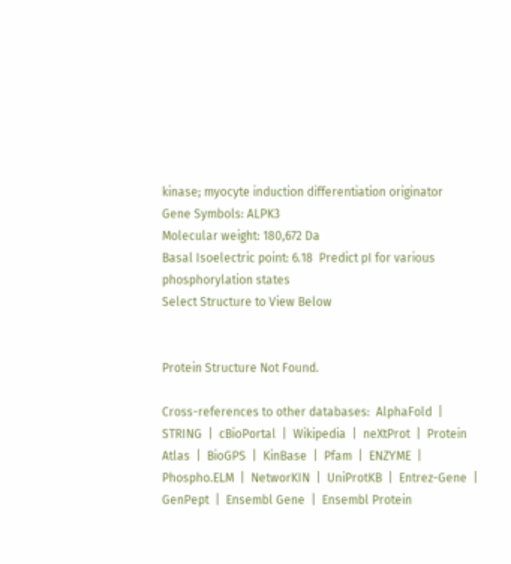kinase; myocyte induction differentiation originator
Gene Symbols: ALPK3
Molecular weight: 180,672 Da
Basal Isoelectric point: 6.18  Predict pI for various phosphorylation states
Select Structure to View Below


Protein Structure Not Found.

Cross-references to other databases:  AlphaFold  |  STRING  |  cBioPortal  |  Wikipedia  |  neXtProt  |  Protein Atlas  |  BioGPS  |  KinBase  |  Pfam  |  ENZYME  |  Phospho.ELM  |  NetworKIN  |  UniProtKB  |  Entrez-Gene  |  GenPept  |  Ensembl Gene  |  Ensembl Protein